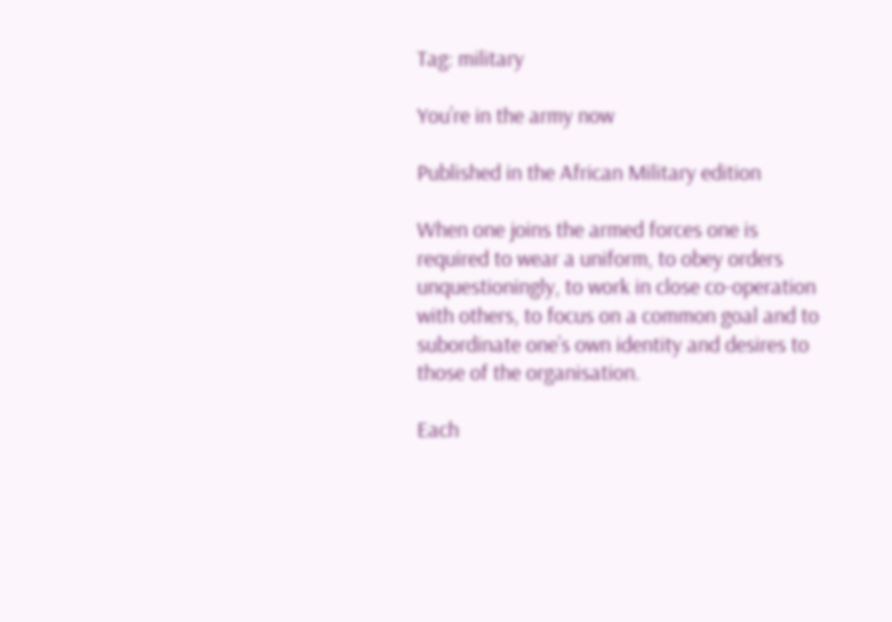Tag: military

You’re in the army now

Published in the African Military edition

When one joins the armed forces one is required to wear a uniform, to obey orders unquestioningly, to work in close co-operation with others, to focus on a common goal and to subordinate one’s own identity and desires to those of the organisation.

Each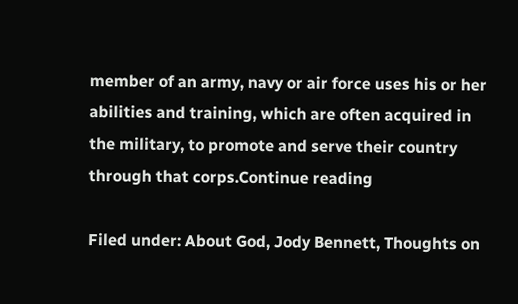member of an army, navy or air force uses his or her abilities and training, which are often acquired in the military, to promote and serve their country through that corps.Continue reading

Filed under: About God, Jody Bennett, Thoughts on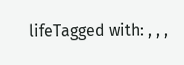lifeTagged with: , , ,